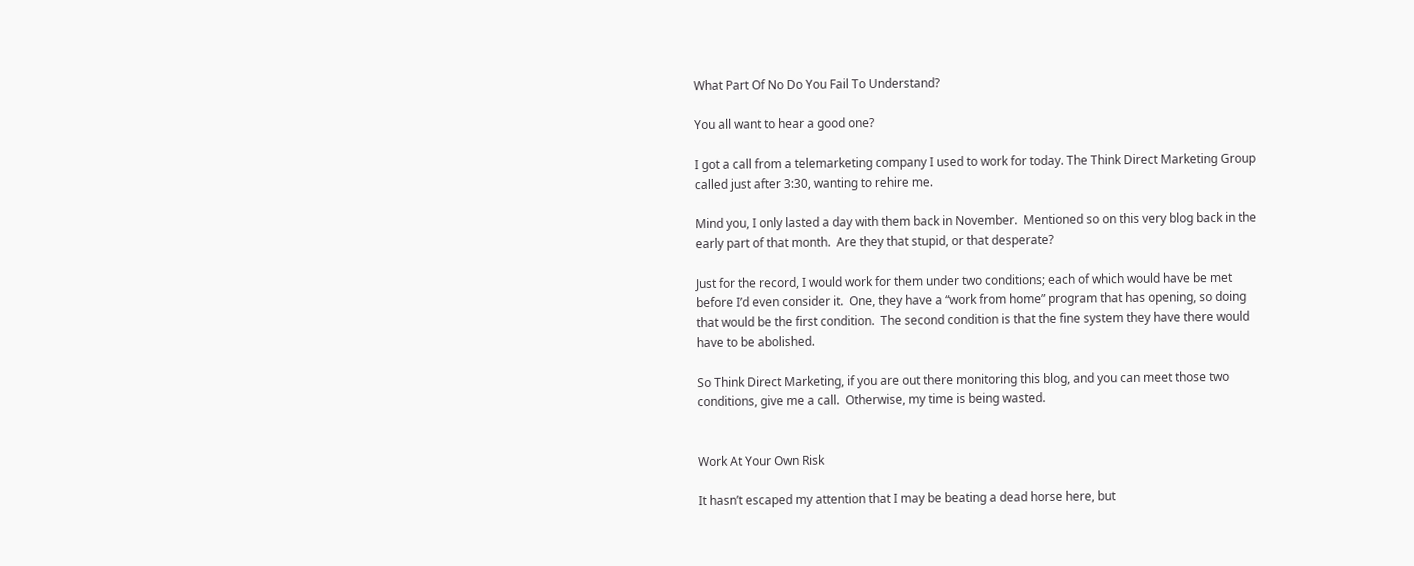What Part Of No Do You Fail To Understand?

You all want to hear a good one?

I got a call from a telemarketing company I used to work for today. The Think Direct Marketing Group called just after 3:30, wanting to rehire me.

Mind you, I only lasted a day with them back in November.  Mentioned so on this very blog back in the early part of that month.  Are they that stupid, or that desperate?

Just for the record, I would work for them under two conditions; each of which would have be met before I’d even consider it.  One, they have a “work from home” program that has opening, so doing that would be the first condition.  The second condition is that the fine system they have there would have to be abolished.

So Think Direct Marketing, if you are out there monitoring this blog, and you can meet those two conditions, give me a call.  Otherwise, my time is being wasted.


Work At Your Own Risk

It hasn’t escaped my attention that I may be beating a dead horse here, but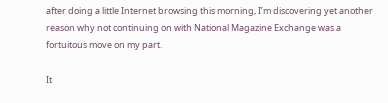after doing a little Internet browsing this morning, I’m discovering yet another reason why not continuing on with National Magazine Exchange was a fortuitous move on my part.

It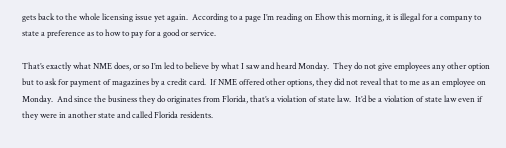gets back to the whole licensing issue yet again.  According to a page I’m reading on Ehow this morning, it is illegal for a company to state a preference as to how to pay for a good or service.

That’s exactly what NME does, or so I’m led to believe by what I saw and heard Monday.  They do not give employees any other option but to ask for payment of magazines by a credit card.  If NME offered other options, they did not reveal that to me as an employee on Monday.  And since the business they do originates from Florida, that’s a violation of state law.  It’d be a violation of state law even if they were in another state and called Florida residents.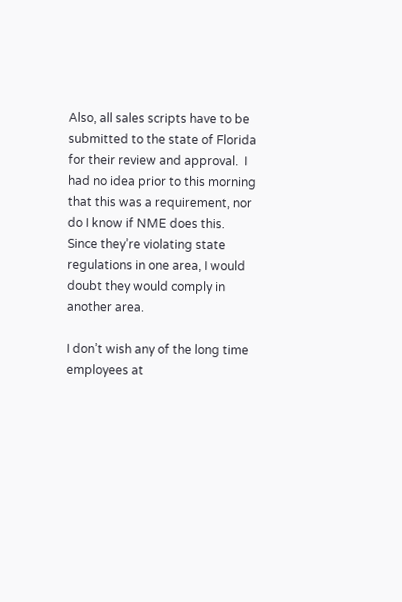Also, all sales scripts have to be submitted to the state of Florida for their review and approval.  I had no idea prior to this morning that this was a requirement, nor do I know if NME does this.  Since they’re violating state regulations in one area, I would doubt they would comply in another area.

I don’t wish any of the long time employees at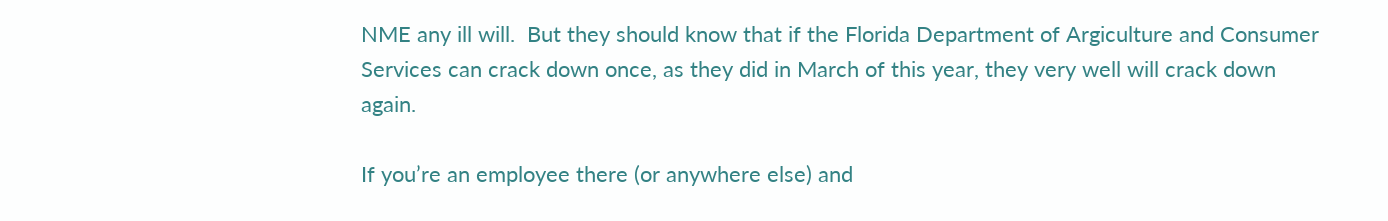NME any ill will.  But they should know that if the Florida Department of Argiculture and Consumer Services can crack down once, as they did in March of this year, they very well will crack down again.

If you’re an employee there (or anywhere else) and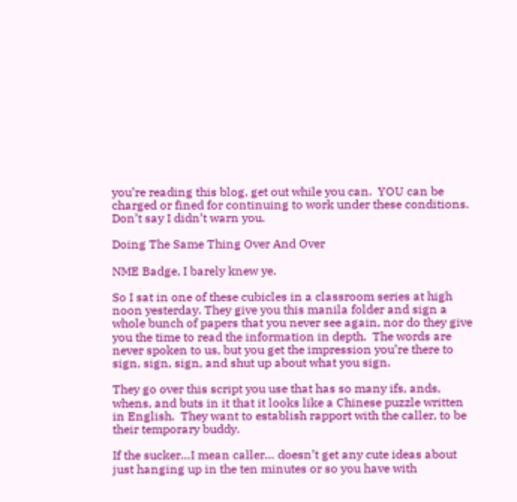you’re reading this blog, get out while you can.  YOU can be charged or fined for continuing to work under these conditions.  Don’t say I didn’t warn you.

Doing The Same Thing Over And Over

NME Badge, I barely knew ye.

So I sat in one of these cubicles in a classroom series at high noon yesterday. They give you this manila folder and sign a whole bunch of papers that you never see again, nor do they give you the time to read the information in depth.  The words are never spoken to us, but you get the impression you’re there to sign, sign, sign, and shut up about what you sign.

They go over this script you use that has so many ifs, ands, whens, and buts in it that it looks like a Chinese puzzle written in English.  They want to establish rapport with the caller, to be their temporary buddy.

If the sucker…I mean caller… doesn’t get any cute ideas about just hanging up in the ten minutes or so you have with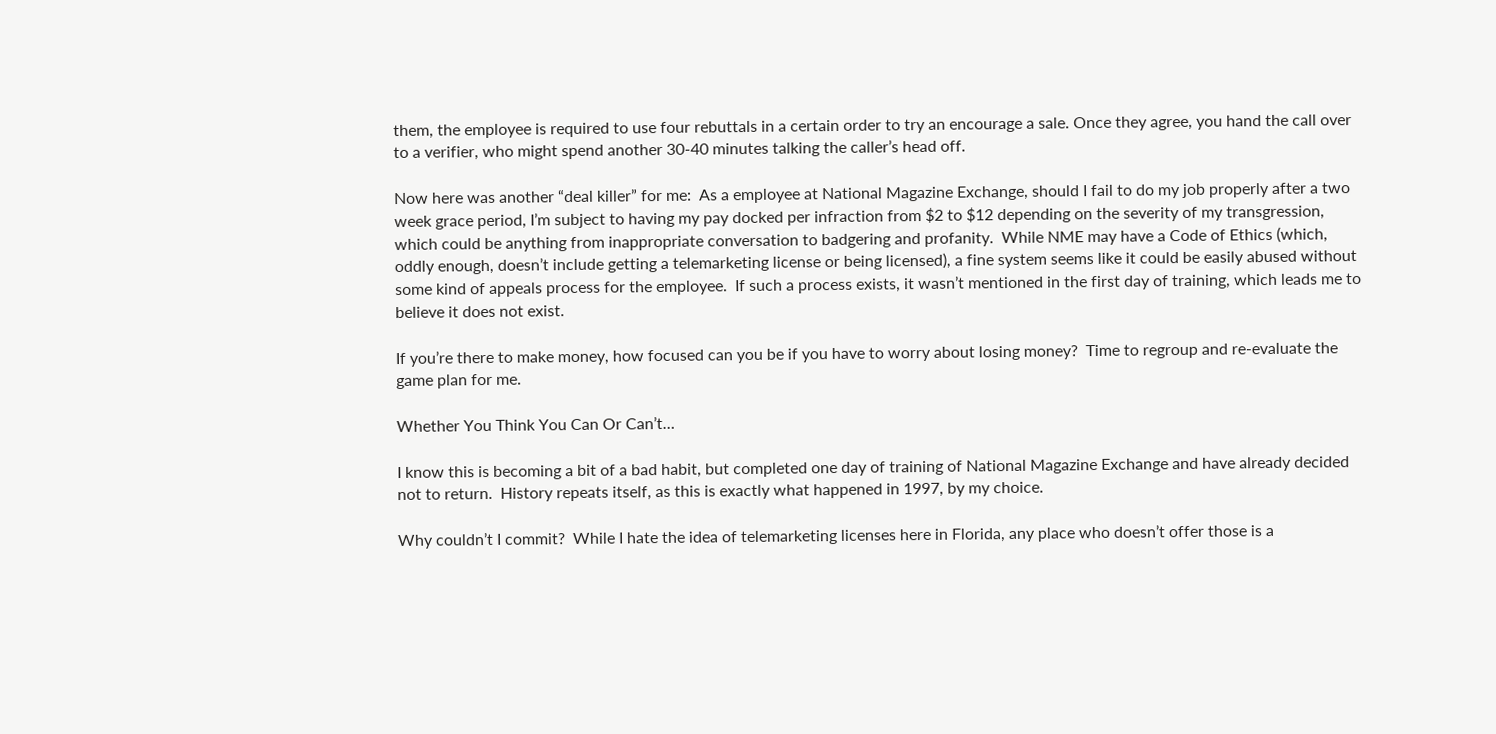them, the employee is required to use four rebuttals in a certain order to try an encourage a sale. Once they agree, you hand the call over to a verifier, who might spend another 30-40 minutes talking the caller’s head off.

Now here was another “deal killer” for me:  As a employee at National Magazine Exchange, should I fail to do my job properly after a two week grace period, I’m subject to having my pay docked per infraction from $2 to $12 depending on the severity of my transgression, which could be anything from inappropriate conversation to badgering and profanity.  While NME may have a Code of Ethics (which, oddly enough, doesn’t include getting a telemarketing license or being licensed), a fine system seems like it could be easily abused without some kind of appeals process for the employee.  If such a process exists, it wasn’t mentioned in the first day of training, which leads me to believe it does not exist.

If you’re there to make money, how focused can you be if you have to worry about losing money?  Time to regroup and re-evaluate the game plan for me.

Whether You Think You Can Or Can’t…

I know this is becoming a bit of a bad habit, but completed one day of training of National Magazine Exchange and have already decided not to return.  History repeats itself, as this is exactly what happened in 1997, by my choice.

Why couldn’t I commit?  While I hate the idea of telemarketing licenses here in Florida, any place who doesn’t offer those is a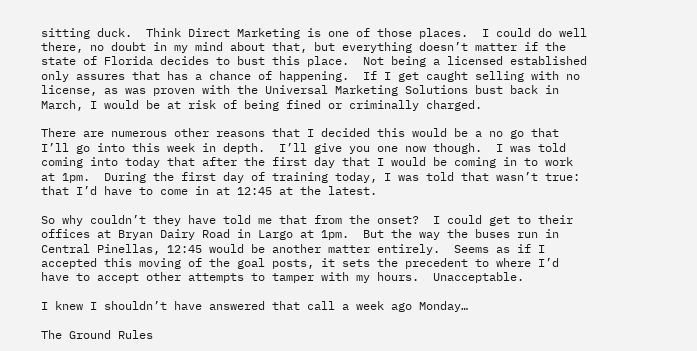sitting duck.  Think Direct Marketing is one of those places.  I could do well there, no doubt in my mind about that, but everything doesn’t matter if the state of Florida decides to bust this place.  Not being a licensed established only assures that has a chance of happening.  If I get caught selling with no license, as was proven with the Universal Marketing Solutions bust back in March, I would be at risk of being fined or criminally charged.

There are numerous other reasons that I decided this would be a no go that I’ll go into this week in depth.  I’ll give you one now though.  I was told coming into today that after the first day that I would be coming in to work at 1pm.  During the first day of training today, I was told that wasn’t true: that I’d have to come in at 12:45 at the latest.

So why couldn’t they have told me that from the onset?  I could get to their offices at Bryan Dairy Road in Largo at 1pm.  But the way the buses run in Central Pinellas, 12:45 would be another matter entirely.  Seems as if I accepted this moving of the goal posts, it sets the precedent to where I’d have to accept other attempts to tamper with my hours.  Unacceptable.

I knew I shouldn’t have answered that call a week ago Monday…

The Ground Rules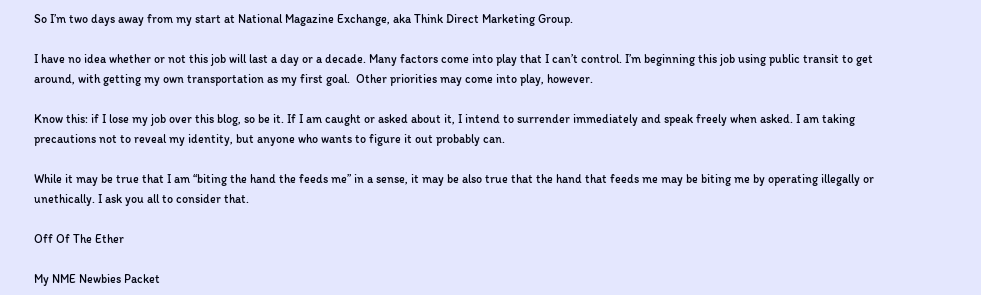So I’m two days away from my start at National Magazine Exchange, aka Think Direct Marketing Group.

I have no idea whether or not this job will last a day or a decade. Many factors come into play that I can’t control. I’m beginning this job using public transit to get around, with getting my own transportation as my first goal.  Other priorities may come into play, however.

Know this: if I lose my job over this blog, so be it. If I am caught or asked about it, I intend to surrender immediately and speak freely when asked. I am taking precautions not to reveal my identity, but anyone who wants to figure it out probably can.

While it may be true that I am “biting the hand the feeds me” in a sense, it may be also true that the hand that feeds me may be biting me by operating illegally or unethically. I ask you all to consider that.

Off Of The Ether

My NME Newbies Packet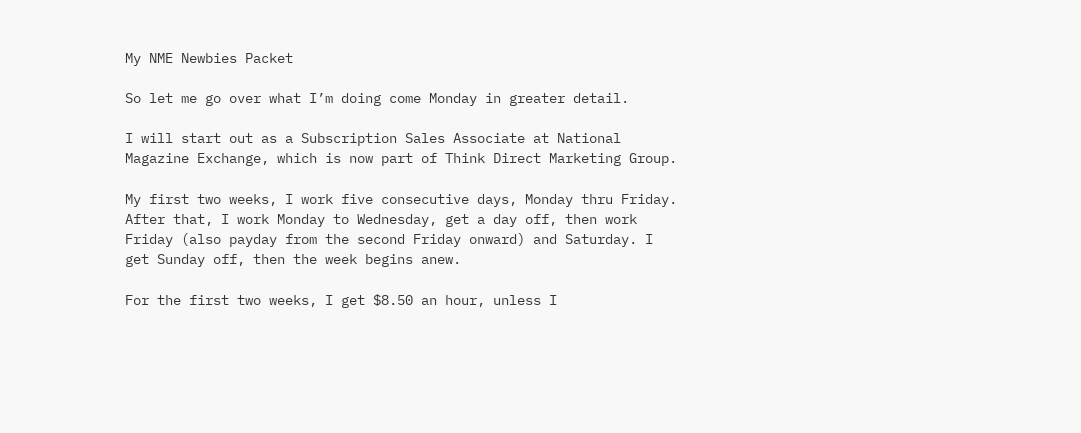My NME Newbies Packet

So let me go over what I’m doing come Monday in greater detail.

I will start out as a Subscription Sales Associate at National Magazine Exchange, which is now part of Think Direct Marketing Group.

My first two weeks, I work five consecutive days, Monday thru Friday. After that, I work Monday to Wednesday, get a day off, then work Friday (also payday from the second Friday onward) and Saturday. I get Sunday off, then the week begins anew.

For the first two weeks, I get $8.50 an hour, unless I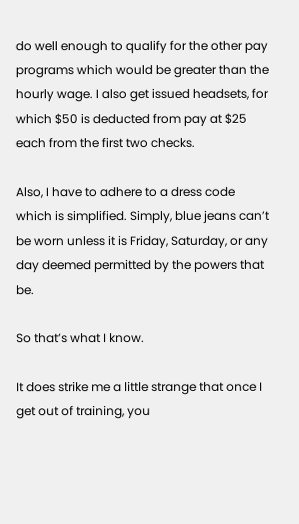do well enough to qualify for the other pay programs which would be greater than the hourly wage. I also get issued headsets, for which $50 is deducted from pay at $25 each from the first two checks.

Also, I have to adhere to a dress code which is simplified. Simply, blue jeans can’t be worn unless it is Friday, Saturday, or any day deemed permitted by the powers that be.

So that’s what I know.

It does strike me a little strange that once I get out of training, you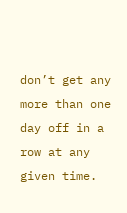don’t get any more than one day off in a row at any given time.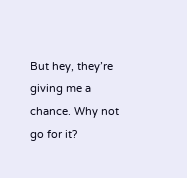But hey, they’re giving me a chance. Why not go for it?